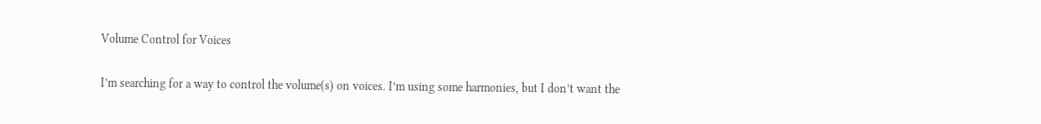Volume Control for Voices

I’m searching for a way to control the volume(s) on voices. I’m using some harmonies, but I don’t want the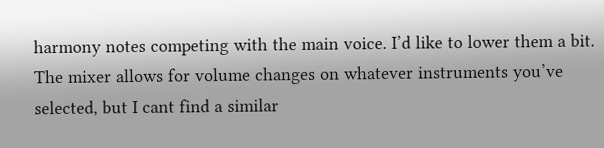harmony notes competing with the main voice. I’d like to lower them a bit. The mixer allows for volume changes on whatever instruments you’ve selected, but I cant find a similar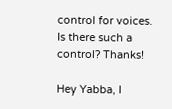control for voices. Is there such a control? Thanks!

Hey Yabba, I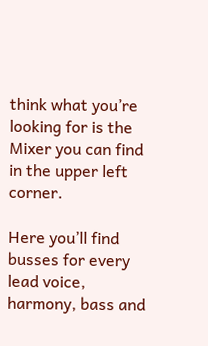think what you’re looking for is the Mixer you can find in the upper left corner.

Here you’ll find busses for every lead voice, harmony, bass and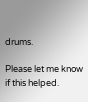drums.

Please let me know if this helped.